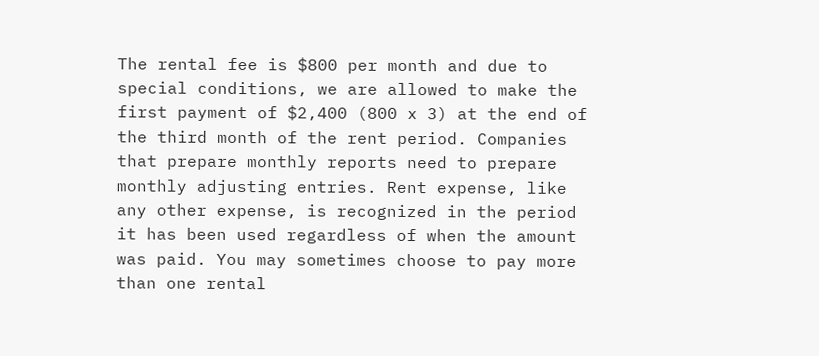The rental fee is $800 per month and due to special conditions, we are allowed to make the first payment of $2,400 (800 x 3) at the end of the third month of the rent period. Companies that prepare monthly reports need to prepare monthly adjusting entries. Rent expense, like any other expense, is recognized in the period it has been used regardless of when the amount was paid. You may sometimes choose to pay more than one rental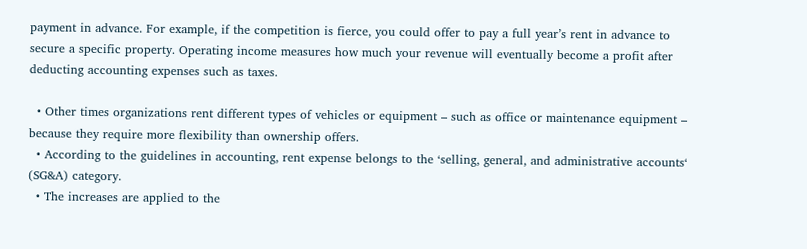payment in advance. For example, if the competition is fierce, you could offer to pay a full year’s rent in advance to secure a specific property. Operating income measures how much your revenue will eventually become a profit after deducting accounting expenses such as taxes.

  • Other times organizations rent different types of vehicles or equipment – such as office or maintenance equipment – because they require more flexibility than ownership offers.
  • According to the guidelines in accounting, rent expense belongs to the ‘selling, general, and administrative accounts‘ (SG&A) category.
  • The increases are applied to the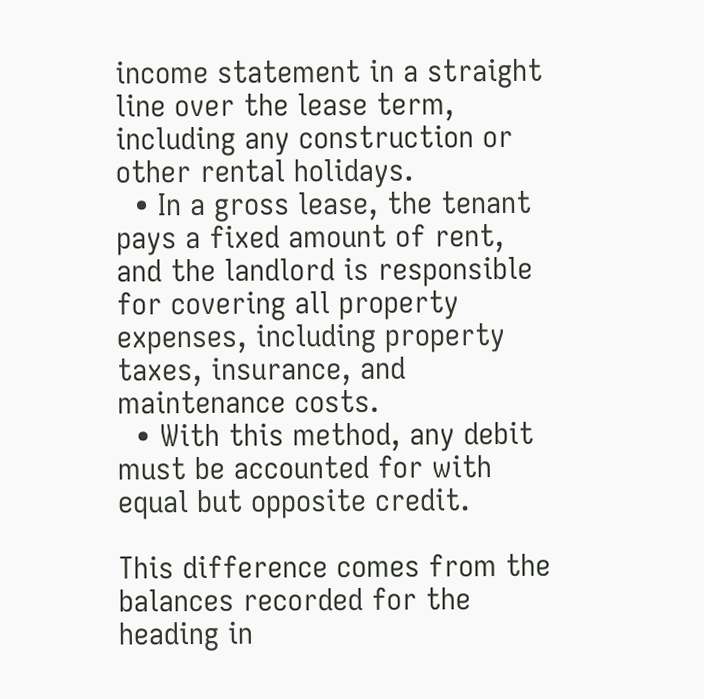income statement in a straight line over the lease term, including any construction or other rental holidays.
  • In a gross lease, the tenant pays a fixed amount of rent, and the landlord is responsible for covering all property expenses, including property taxes, insurance, and maintenance costs.
  • With this method, any debit must be accounted for with equal but opposite credit.

This difference comes from the balances recorded for the heading in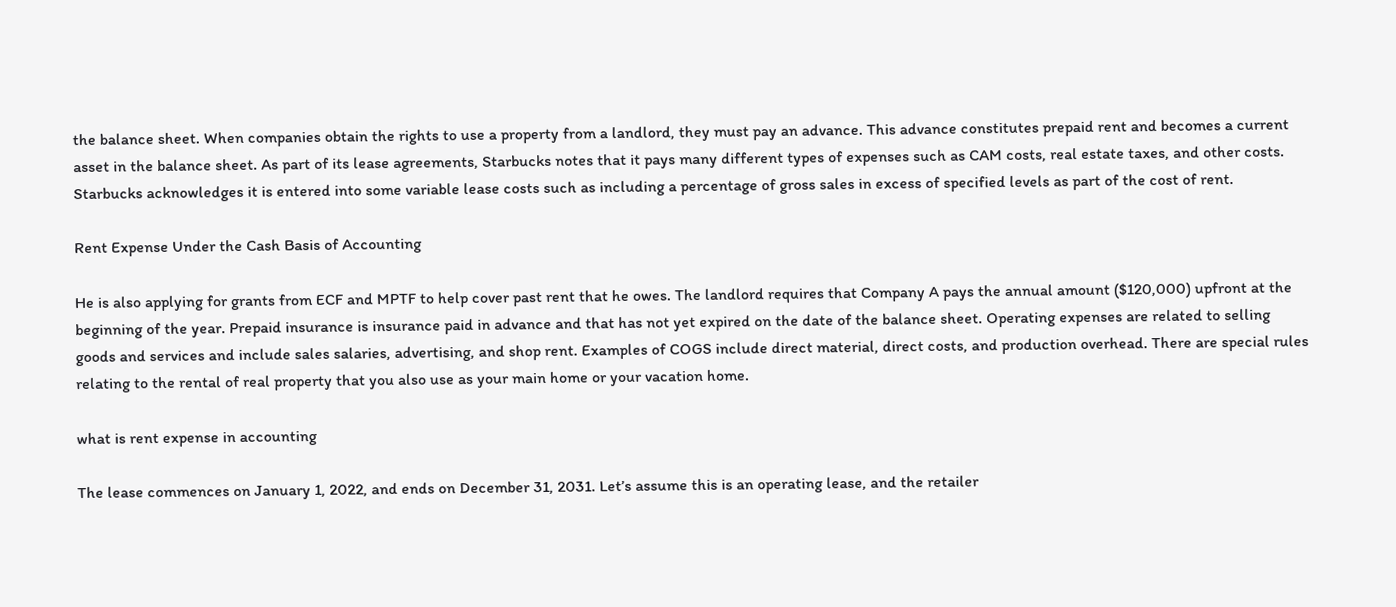the balance sheet. When companies obtain the rights to use a property from a landlord, they must pay an advance. This advance constitutes prepaid rent and becomes a current asset in the balance sheet. As part of its lease agreements, Starbucks notes that it pays many different types of expenses such as CAM costs, real estate taxes, and other costs. Starbucks acknowledges it is entered into some variable lease costs such as including a percentage of gross sales in excess of specified levels as part of the cost of rent.

Rent Expense Under the Cash Basis of Accounting

He is also applying for grants from ECF and MPTF to help cover past rent that he owes. The landlord requires that Company A pays the annual amount ($120,000) upfront at the beginning of the year. Prepaid insurance is insurance paid in advance and that has not yet expired on the date of the balance sheet. Operating expenses are related to selling goods and services and include sales salaries, advertising, and shop rent. Examples of COGS include direct material, direct costs, and production overhead. There are special rules relating to the rental of real property that you also use as your main home or your vacation home.

what is rent expense in accounting

The lease commences on January 1, 2022, and ends on December 31, 2031. Let’s assume this is an operating lease, and the retailer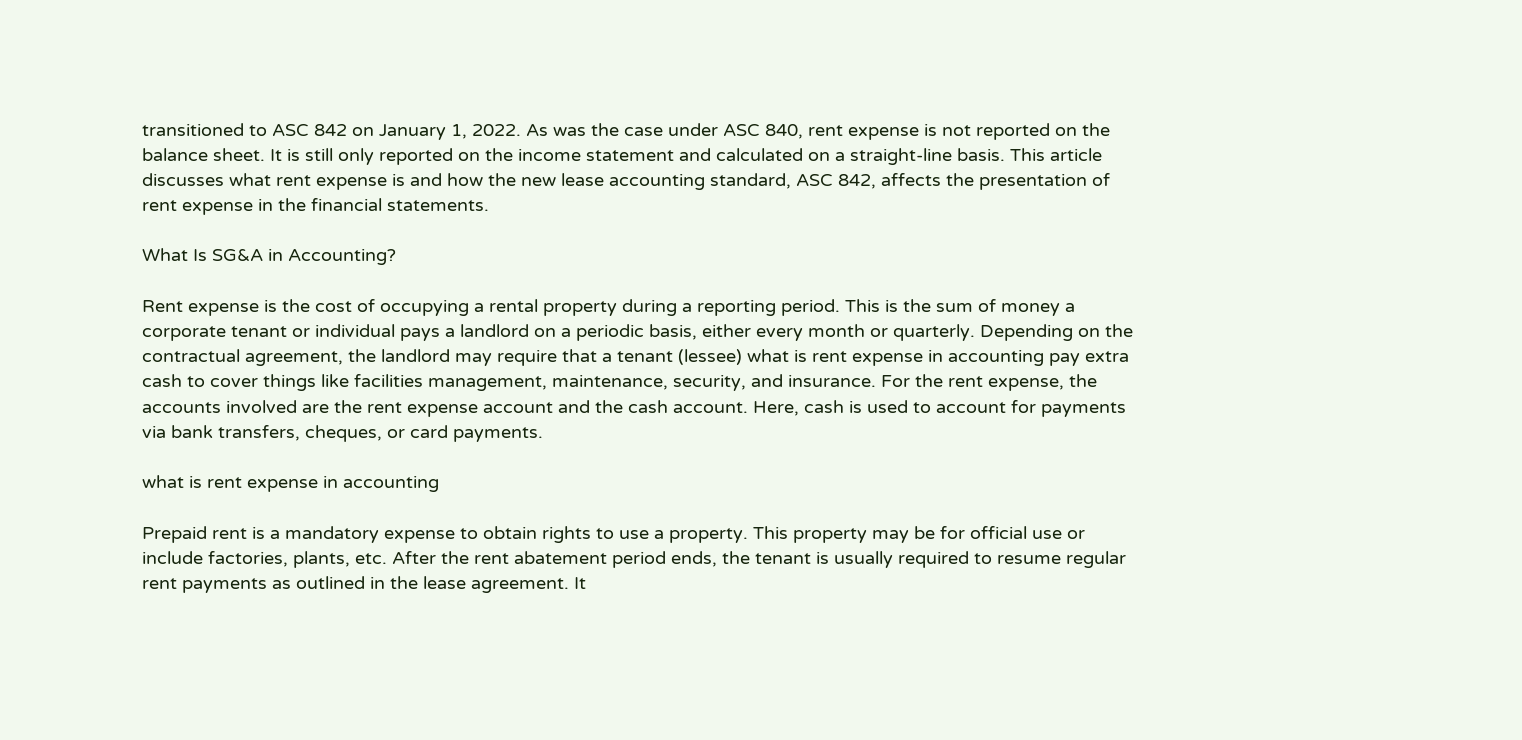transitioned to ASC 842 on January 1, 2022. As was the case under ASC 840, rent expense is not reported on the balance sheet. It is still only reported on the income statement and calculated on a straight-line basis. This article discusses what rent expense is and how the new lease accounting standard, ASC 842, affects the presentation of rent expense in the financial statements.

What Is SG&A in Accounting?

Rent expense is the cost of occupying a rental property during a reporting period. This is the sum of money a corporate tenant or individual pays a landlord on a periodic basis, either every month or quarterly. Depending on the contractual agreement, the landlord may require that a tenant (lessee) what is rent expense in accounting pay extra cash to cover things like facilities management, maintenance, security, and insurance. For the rent expense, the accounts involved are the rent expense account and the cash account. Here, cash is used to account for payments via bank transfers, cheques, or card payments.

what is rent expense in accounting

Prepaid rent is a mandatory expense to obtain rights to use a property. This property may be for official use or include factories, plants, etc. After the rent abatement period ends, the tenant is usually required to resume regular rent payments as outlined in the lease agreement. It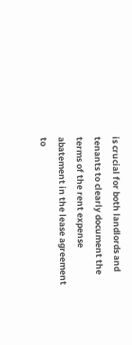is crucial for both landlords and tenants to clearly document the terms of the rent expense abatement in the lease agreement to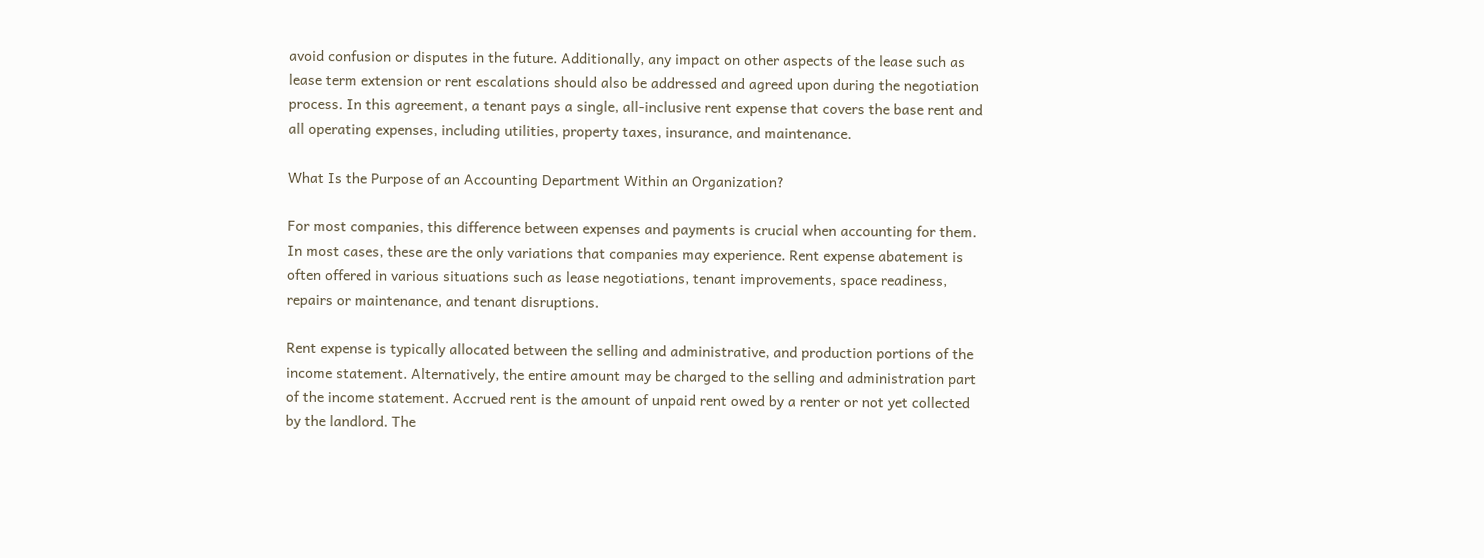avoid confusion or disputes in the future. Additionally, any impact on other aspects of the lease such as lease term extension or rent escalations should also be addressed and agreed upon during the negotiation process. In this agreement, a tenant pays a single, all-inclusive rent expense that covers the base rent and all operating expenses, including utilities, property taxes, insurance, and maintenance.

What Is the Purpose of an Accounting Department Within an Organization?

For most companies, this difference between expenses and payments is crucial when accounting for them. In most cases, these are the only variations that companies may experience. Rent expense abatement is often offered in various situations such as lease negotiations, tenant improvements, space readiness, repairs or maintenance, and tenant disruptions.

Rent expense is typically allocated between the selling and administrative, and production portions of the income statement. Alternatively, the entire amount may be charged to the selling and administration part of the income statement. Accrued rent is the amount of unpaid rent owed by a renter or not yet collected by the landlord. The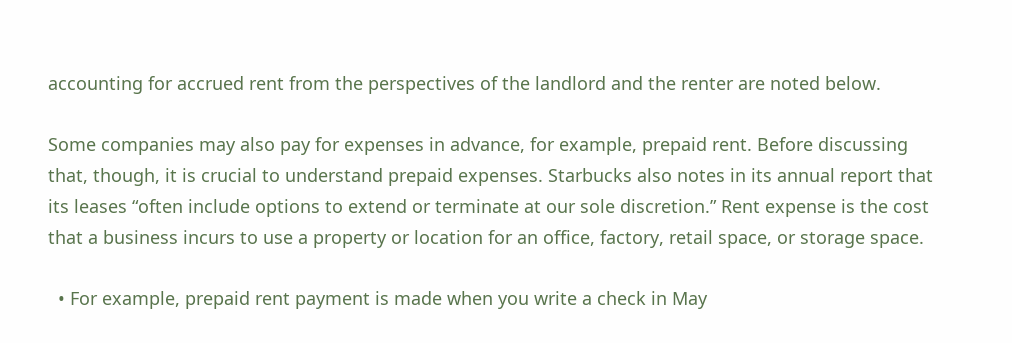accounting for accrued rent from the perspectives of the landlord and the renter are noted below.

Some companies may also pay for expenses in advance, for example, prepaid rent. Before discussing that, though, it is crucial to understand prepaid expenses. Starbucks also notes in its annual report that its leases “often include options to extend or terminate at our sole discretion.” Rent expense is the cost that a business incurs to use a property or location for an office, factory, retail space, or storage space.

  • For example, prepaid rent payment is made when you write a check in May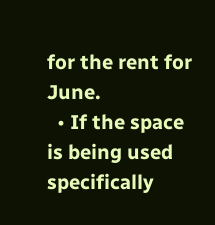for the rent for June.
  • If the space is being used specifically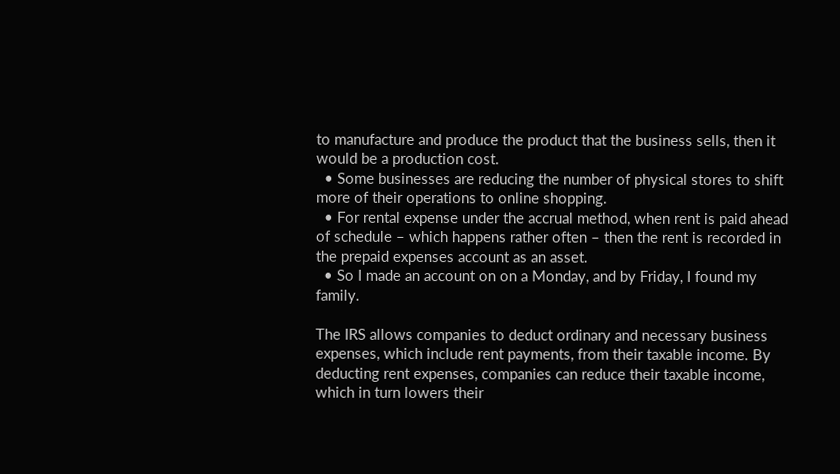to manufacture and produce the product that the business sells, then it would be a production cost.
  • Some businesses are reducing the number of physical stores to shift more of their operations to online shopping.
  • For rental expense under the accrual method, when rent is paid ahead of schedule – which happens rather often – then the rent is recorded in the prepaid expenses account as an asset.
  • So I made an account on on a Monday, and by Friday, I found my family.

The IRS allows companies to deduct ordinary and necessary business expenses, which include rent payments, from their taxable income. By deducting rent expenses, companies can reduce their taxable income, which in turn lowers their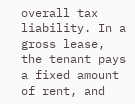overall tax liability. In a gross lease, the tenant pays a fixed amount of rent, and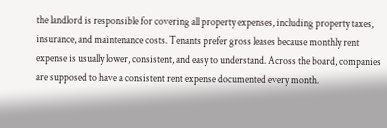the landlord is responsible for covering all property expenses, including property taxes, insurance, and maintenance costs. Tenants prefer gross leases because monthly rent expense is usually lower, consistent, and easy to understand. Across the board, companies are supposed to have a consistent rent expense documented every month.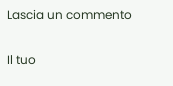Lascia un commento

Il tuo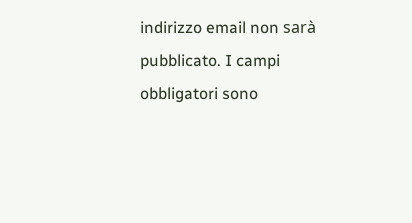indirizzo email non sarà pubblicato. I campi obbligatori sono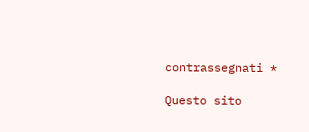contrassegnati *

Questo sito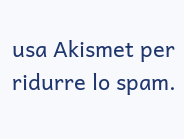usa Akismet per ridurre lo spam.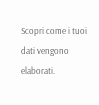Scopri come i tuoi dati vengono elaborati.